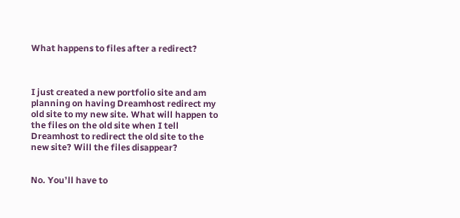What happens to files after a redirect?



I just created a new portfolio site and am planning on having Dreamhost redirect my old site to my new site. What will happen to the files on the old site when I tell Dreamhost to redirect the old site to the new site? Will the files disappear?


No. You’ll have to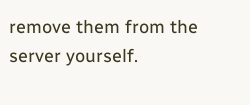remove them from the server yourself.